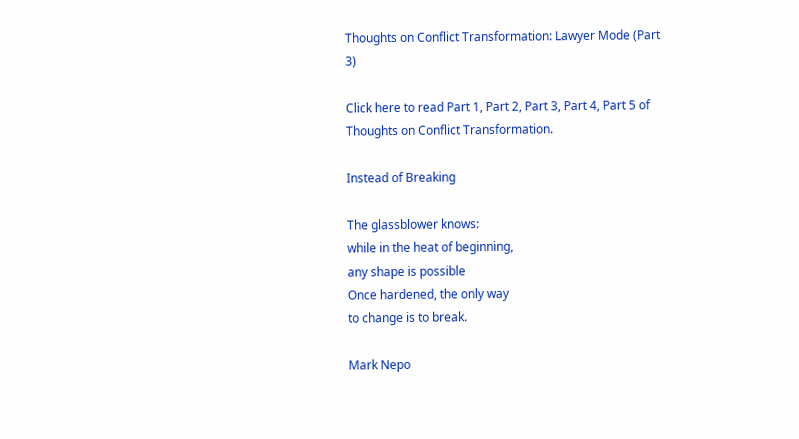Thoughts on Conflict Transformation: Lawyer Mode (Part 3)

Click here to read Part 1, Part 2, Part 3, Part 4, Part 5 of Thoughts on Conflict Transformation.

Instead of Breaking

The glassblower knows:
while in the heat of beginning,
any shape is possible
Once hardened, the only way
to change is to break.

Mark Nepo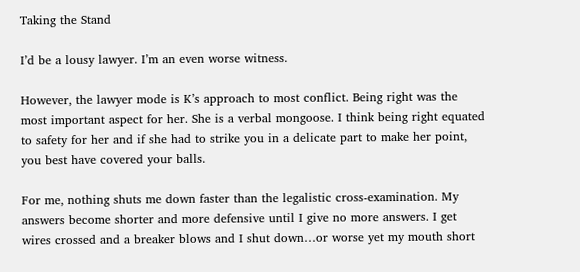Taking the Stand

I’d be a lousy lawyer. I’m an even worse witness.

However, the lawyer mode is K’s approach to most conflict. Being right was the most important aspect for her. She is a verbal mongoose. I think being right equated to safety for her and if she had to strike you in a delicate part to make her point, you best have covered your balls.

For me, nothing shuts me down faster than the legalistic cross-examination. My answers become shorter and more defensive until I give no more answers. I get wires crossed and a breaker blows and I shut down…or worse yet my mouth short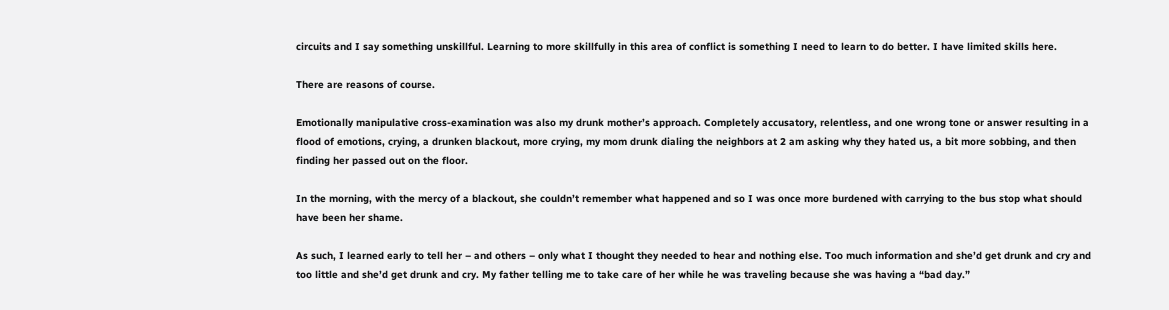circuits and I say something unskillful. Learning to more skillfully in this area of conflict is something I need to learn to do better. I have limited skills here.

There are reasons of course.

Emotionally manipulative cross-examination was also my drunk mother’s approach. Completely accusatory, relentless, and one wrong tone or answer resulting in a flood of emotions, crying, a drunken blackout, more crying, my mom drunk dialing the neighbors at 2 am asking why they hated us, a bit more sobbing, and then finding her passed out on the floor.

In the morning, with the mercy of a blackout, she couldn’t remember what happened and so I was once more burdened with carrying to the bus stop what should have been her shame.

As such, I learned early to tell her – and others – only what I thought they needed to hear and nothing else. Too much information and she’d get drunk and cry and too little and she’d get drunk and cry. My father telling me to take care of her while he was traveling because she was having a “bad day.”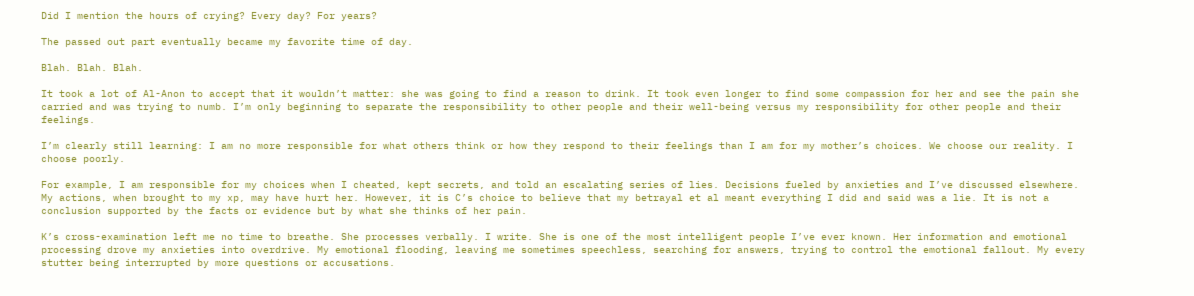Did I mention the hours of crying? Every day? For years?

The passed out part eventually became my favorite time of day.

Blah. Blah. Blah.

It took a lot of Al-Anon to accept that it wouldn’t matter: she was going to find a reason to drink. It took even longer to find some compassion for her and see the pain she carried and was trying to numb. I’m only beginning to separate the responsibility to other people and their well-being versus my responsibility for other people and their feelings.

I’m clearly still learning: I am no more responsible for what others think or how they respond to their feelings than I am for my mother’s choices. We choose our reality. I choose poorly.

For example, I am responsible for my choices when I cheated, kept secrets, and told an escalating series of lies. Decisions fueled by anxieties and I’ve discussed elsewhere. My actions, when brought to my xp, may have hurt her. However, it is C’s choice to believe that my betrayal et al meant everything I did and said was a lie. It is not a conclusion supported by the facts or evidence but by what she thinks of her pain.

K’s cross-examination left me no time to breathe. She processes verbally. I write. She is one of the most intelligent people I’ve ever known. Her information and emotional processing drove my anxieties into overdrive. My emotional flooding, leaving me sometimes speechless, searching for answers, trying to control the emotional fallout. My every stutter being interrupted by more questions or accusations.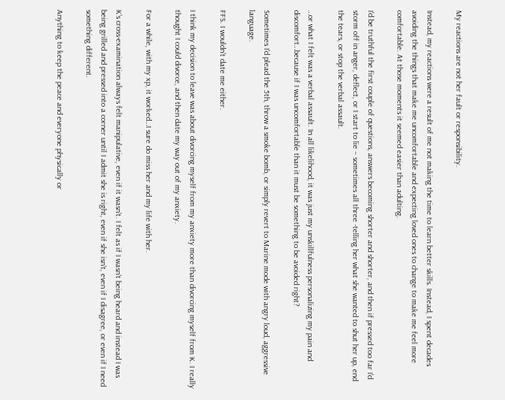My reactions are not her fault or responsibility.

Instead, my reactions were a result of me not making the time to learn better skills. Instead, I spent decades avoiding the things that make me uncomfortable and expecting loved ones to change to make me feel more comfortable. At those moments it seemed easier than adulting.

I’d be truthful the first couple of questions, answers becoming shorter and shorter, and then if pressed too far I’d storm off in anger, deflect, or I start to lie – sometimes all three -telling her what she wanted to shut her up, end the tears, or stop the verbal assault.

…or what I felt was a verbal assault. In all likelihood, it was just my unskillfulness personalizing my pain and discomfort…because if I was uncomfortable than it must be something to be avoided right?

Sometimes I’d plead the 5th, throw a smoke bomb, or simply revert to Marine mode with angry loud, aggressive language.

FFS. I wouldn’t date me either.

I think my decision to leave was about divorcing myself from my anxiety more than divorcing myself from K. I really thought I could divorce, and then date my way out of my anxiety.

For a while, with my xp, it worked…I sure do miss her and my life with her.

K’s cross-examination always felt manipulative, even if it wasn’t. I felt as if I wasn’t being heard and instead I was being grilled and pressed into a corner until I admit she is right, even if she isn’t, even if I disagree, or even if I need something different.

Anything to keep the peace and everyone physically or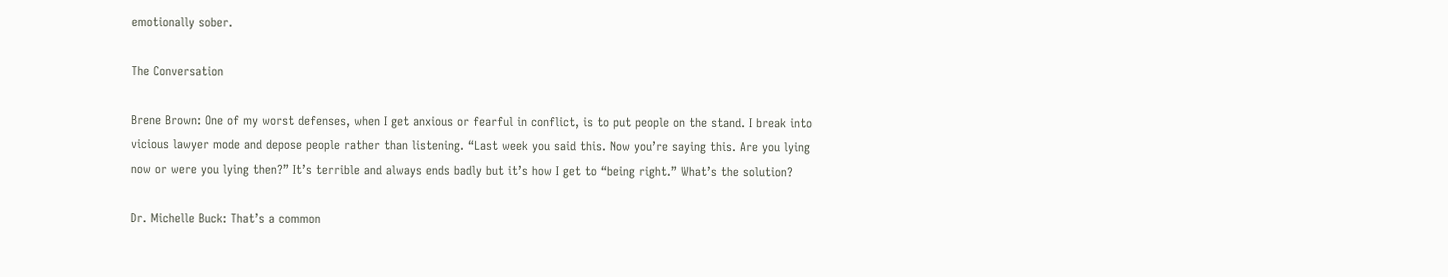emotionally sober.

The Conversation

Brene Brown: One of my worst defenses, when I get anxious or fearful in conflict, is to put people on the stand. I break into vicious lawyer mode and depose people rather than listening. “Last week you said this. Now you’re saying this. Are you lying now or were you lying then?” It’s terrible and always ends badly but it’s how I get to “being right.” What’s the solution?

Dr. Michelle Buck: That’s a common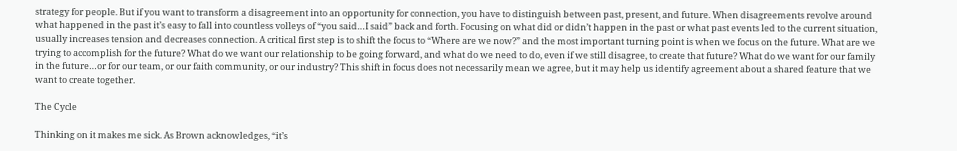strategy for people. But if you want to transform a disagreement into an opportunity for connection, you have to distinguish between past, present, and future. When disagreements revolve around what happened in the past it’s easy to fall into countless volleys of “you said…I said” back and forth. Focusing on what did or didn’t happen in the past or what past events led to the current situation, usually increases tension and decreases connection. A critical first step is to shift the focus to “Where are we now?” and the most important turning point is when we focus on the future. What are we trying to accomplish for the future? What do we want our relationship to be going forward, and what do we need to do, even if we still disagree, to create that future? What do we want for our family in the future…or for our team, or our faith community, or our industry? This shift in focus does not necessarily mean we agree, but it may help us identify agreement about a shared feature that we want to create together.

The Cycle

Thinking on it makes me sick. As Brown acknowledges, “it’s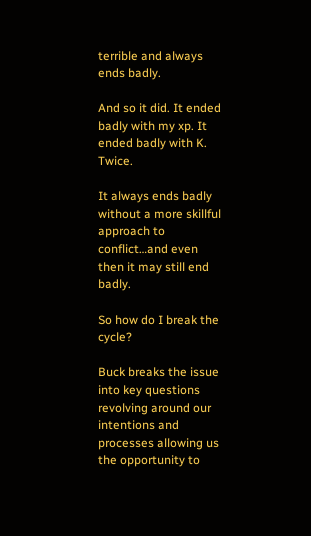terrible and always ends badly.

And so it did. It ended badly with my xp. It ended badly with K. Twice.

It always ends badly without a more skillful approach to conflict…and even then it may still end badly.

So how do I break the cycle?

Buck breaks the issue into key questions revolving around our intentions and processes allowing us the opportunity to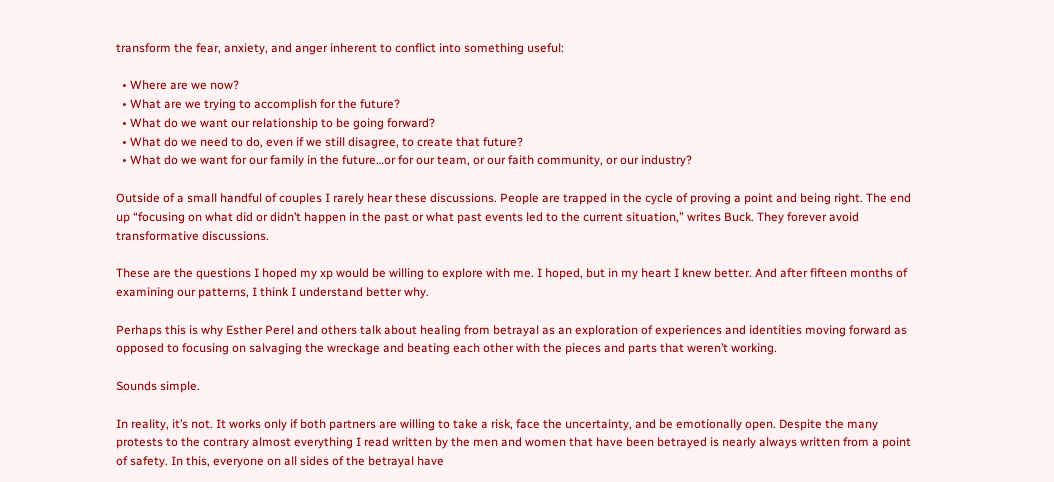transform the fear, anxiety, and anger inherent to conflict into something useful:

  • Where are we now?
  • What are we trying to accomplish for the future?
  • What do we want our relationship to be going forward?
  • What do we need to do, even if we still disagree, to create that future?
  • What do we want for our family in the future…or for our team, or our faith community, or our industry?

Outside of a small handful of couples I rarely hear these discussions. People are trapped in the cycle of proving a point and being right. The end up “focusing on what did or didn’t happen in the past or what past events led to the current situation,” writes Buck. They forever avoid transformative discussions.

These are the questions I hoped my xp would be willing to explore with me. I hoped, but in my heart I knew better. And after fifteen months of examining our patterns, I think I understand better why.

Perhaps this is why Esther Perel and others talk about healing from betrayal as an exploration of experiences and identities moving forward as opposed to focusing on salvaging the wreckage and beating each other with the pieces and parts that weren’t working.

Sounds simple.

In reality, it’s not. It works only if both partners are willing to take a risk, face the uncertainty, and be emotionally open. Despite the many protests to the contrary almost everything I read written by the men and women that have been betrayed is nearly always written from a point of safety. In this, everyone on all sides of the betrayal have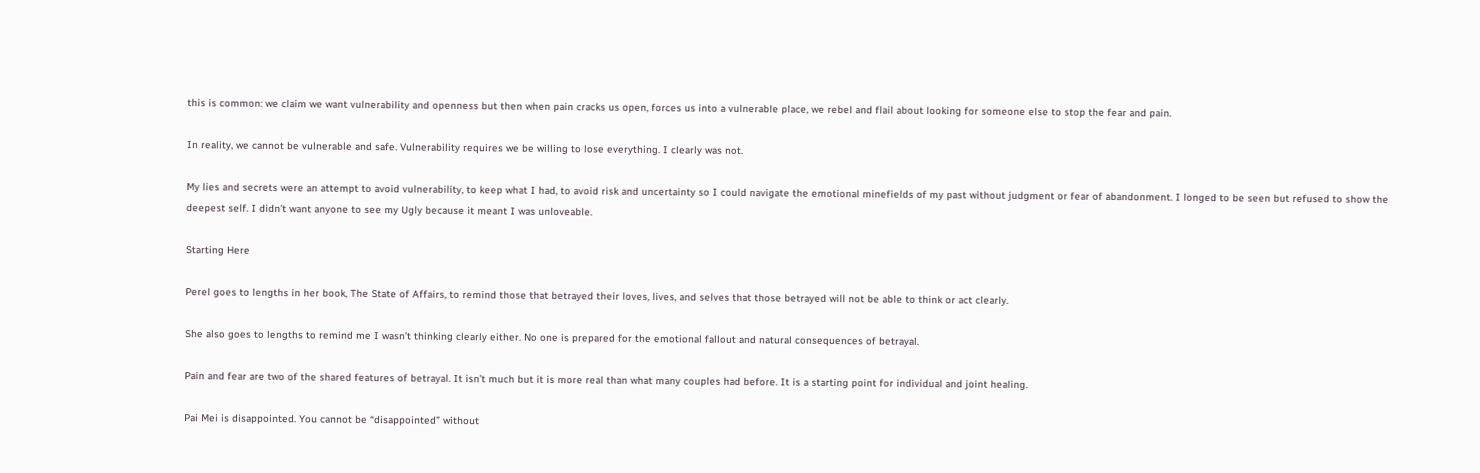this is common: we claim we want vulnerability and openness but then when pain cracks us open, forces us into a vulnerable place, we rebel and flail about looking for someone else to stop the fear and pain.

In reality, we cannot be vulnerable and safe. Vulnerability requires we be willing to lose everything. I clearly was not.

My lies and secrets were an attempt to avoid vulnerability, to keep what I had, to avoid risk and uncertainty so I could navigate the emotional minefields of my past without judgment or fear of abandonment. I longed to be seen but refused to show the deepest self. I didn’t want anyone to see my Ugly because it meant I was unloveable.

Starting Here

Perel goes to lengths in her book, The State of Affairs, to remind those that betrayed their loves, lives, and selves that those betrayed will not be able to think or act clearly.

She also goes to lengths to remind me I wasn’t thinking clearly either. No one is prepared for the emotional fallout and natural consequences of betrayal.

Pain and fear are two of the shared features of betrayal. It isn’t much but it is more real than what many couples had before. It is a starting point for individual and joint healing.

Pai Mei is disappointed. You cannot be “disappointed” without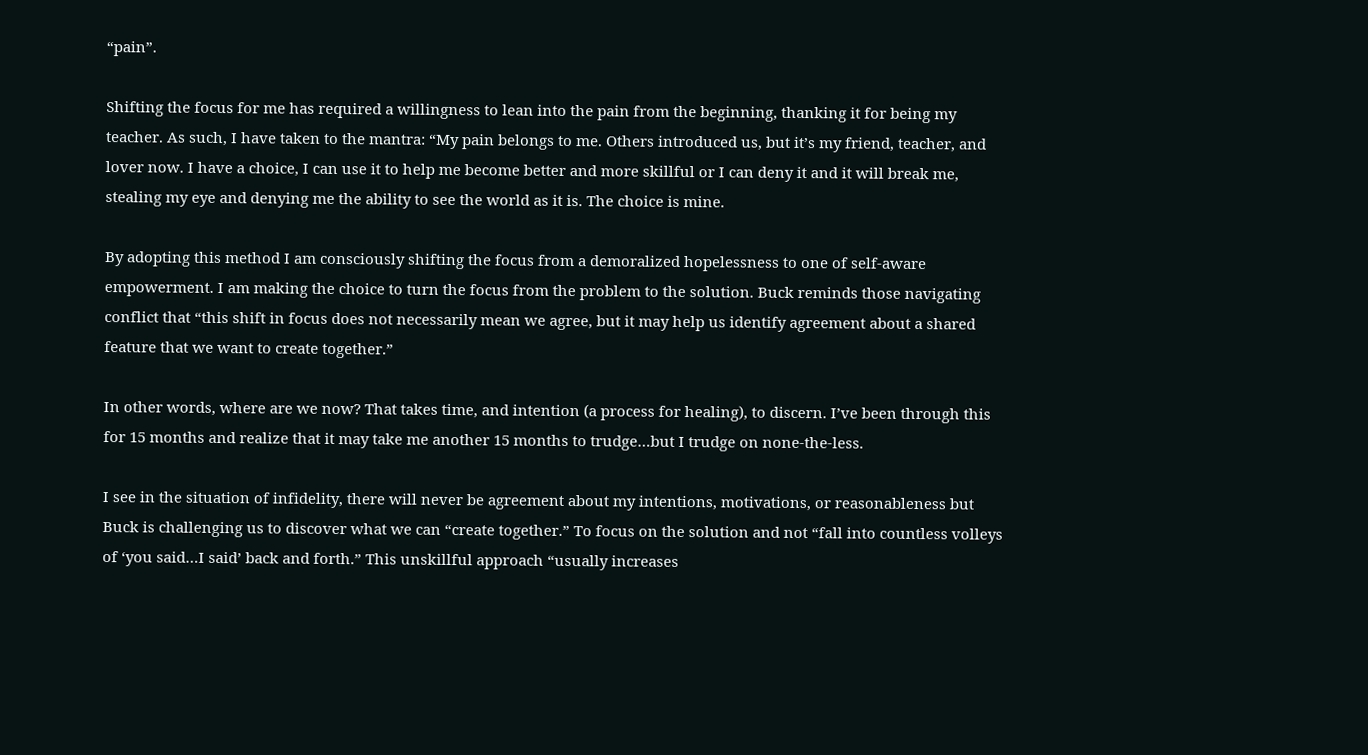“pain”.

Shifting the focus for me has required a willingness to lean into the pain from the beginning, thanking it for being my teacher. As such, I have taken to the mantra: “My pain belongs to me. Others introduced us, but it’s my friend, teacher, and lover now. I have a choice, I can use it to help me become better and more skillful or I can deny it and it will break me, stealing my eye and denying me the ability to see the world as it is. The choice is mine.

By adopting this method I am consciously shifting the focus from a demoralized hopelessness to one of self-aware empowerment. I am making the choice to turn the focus from the problem to the solution. Buck reminds those navigating conflict that “this shift in focus does not necessarily mean we agree, but it may help us identify agreement about a shared feature that we want to create together.”

In other words, where are we now? That takes time, and intention (a process for healing), to discern. I’ve been through this for 15 months and realize that it may take me another 15 months to trudge…but I trudge on none-the-less.

I see in the situation of infidelity, there will never be agreement about my intentions, motivations, or reasonableness but Buck is challenging us to discover what we can “create together.” To focus on the solution and not “fall into countless volleys of ‘you said…I said’ back and forth.” This unskillful approach “usually increases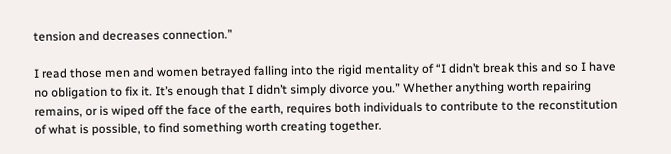tension and decreases connection.”

I read those men and women betrayed falling into the rigid mentality of “I didn’t break this and so I have no obligation to fix it. It’s enough that I didn’t simply divorce you.” Whether anything worth repairing remains, or is wiped off the face of the earth, requires both individuals to contribute to the reconstitution of what is possible, to find something worth creating together.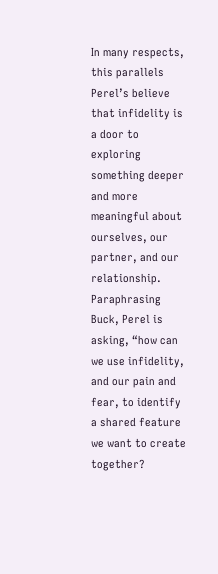In many respects, this parallels Perel’s believe that infidelity is a door to exploring something deeper and more meaningful about ourselves, our partner, and our relationship. Paraphrasing Buck, Perel is asking, “how can we use infidelity, and our pain and fear, to identify a shared feature we want to create together?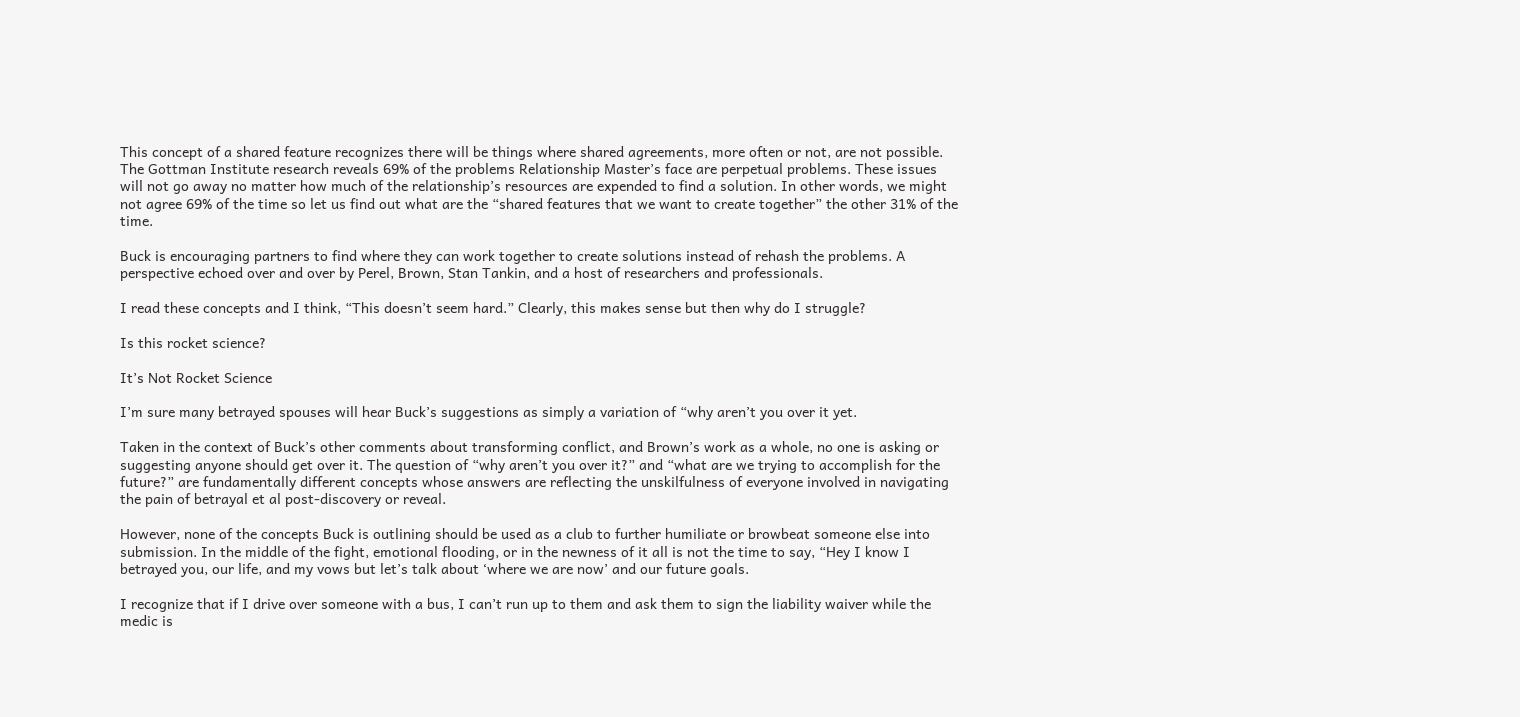This concept of a shared feature recognizes there will be things where shared agreements, more often or not, are not possible. The Gottman Institute research reveals 69% of the problems Relationship Master’s face are perpetual problems. These issues will not go away no matter how much of the relationship’s resources are expended to find a solution. In other words, we might not agree 69% of the time so let us find out what are the “shared features that we want to create together” the other 31% of the time.

Buck is encouraging partners to find where they can work together to create solutions instead of rehash the problems. A perspective echoed over and over by Perel, Brown, Stan Tankin, and a host of researchers and professionals.

I read these concepts and I think, “This doesn’t seem hard.” Clearly, this makes sense but then why do I struggle?

Is this rocket science?

It’s Not Rocket Science

I’m sure many betrayed spouses will hear Buck’s suggestions as simply a variation of “why aren’t you over it yet.

Taken in the context of Buck’s other comments about transforming conflict, and Brown’s work as a whole, no one is asking or suggesting anyone should get over it. The question of “why aren’t you over it?” and “what are we trying to accomplish for the future?” are fundamentally different concepts whose answers are reflecting the unskilfulness of everyone involved in navigating the pain of betrayal et al post-discovery or reveal.

However, none of the concepts Buck is outlining should be used as a club to further humiliate or browbeat someone else into submission. In the middle of the fight, emotional flooding, or in the newness of it all is not the time to say, “Hey I know I betrayed you, our life, and my vows but let’s talk about ‘where we are now’ and our future goals.

I recognize that if I drive over someone with a bus, I can’t run up to them and ask them to sign the liability waiver while the medic is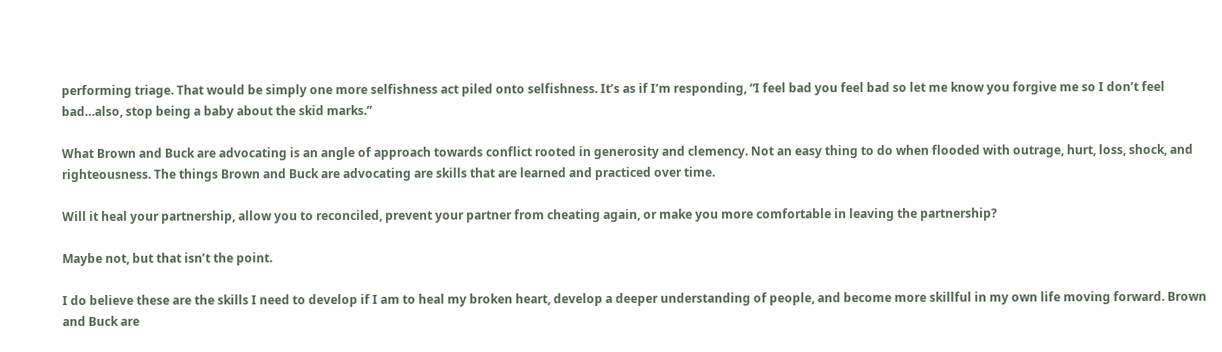performing triage. That would be simply one more selfishness act piled onto selfishness. It’s as if I’m responding, “I feel bad you feel bad so let me know you forgive me so I don’t feel bad…also, stop being a baby about the skid marks.”

What Brown and Buck are advocating is an angle of approach towards conflict rooted in generosity and clemency. Not an easy thing to do when flooded with outrage, hurt, loss, shock, and righteousness. The things Brown and Buck are advocating are skills that are learned and practiced over time.

Will it heal your partnership, allow you to reconciled, prevent your partner from cheating again, or make you more comfortable in leaving the partnership?

Maybe not, but that isn’t the point.

I do believe these are the skills I need to develop if I am to heal my broken heart, develop a deeper understanding of people, and become more skillful in my own life moving forward. Brown and Buck are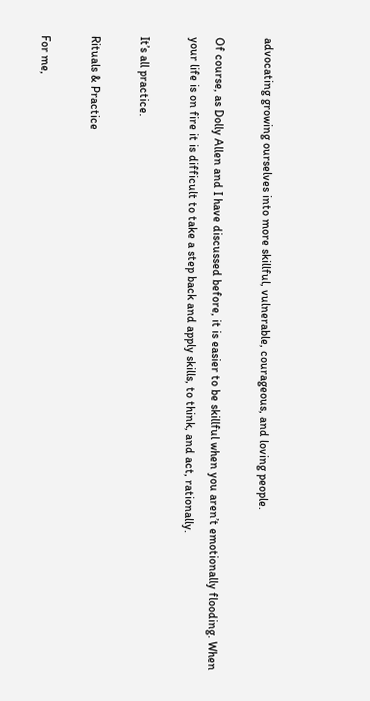advocating growing ourselves into more skillful, vulnerable, courageous, and loving people.

Of course, as Dolly Allen and I have discussed before, it is easier to be skillful when you aren’t emotionally flooding. When your life is on fire it is difficult to take a step back and apply skills, to think, and act, rationally.

It’s all practice.

Rituals & Practice

For me,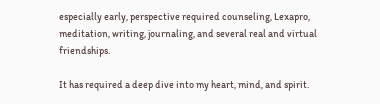especially early, perspective required counseling, Lexapro, meditation, writing, journaling, and several real and virtual friendships.

It has required a deep dive into my heart, mind, and spirit.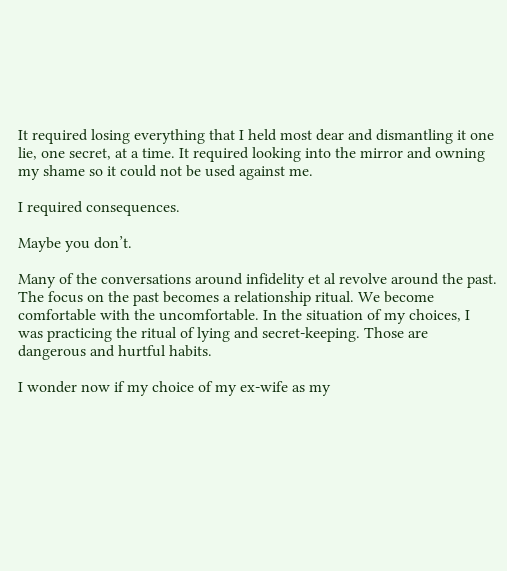It required losing everything that I held most dear and dismantling it one lie, one secret, at a time. It required looking into the mirror and owning my shame so it could not be used against me.

I required consequences.

Maybe you don’t.

Many of the conversations around infidelity et al revolve around the past. The focus on the past becomes a relationship ritual. We become comfortable with the uncomfortable. In the situation of my choices, I was practicing the ritual of lying and secret-keeping. Those are dangerous and hurtful habits.

I wonder now if my choice of my ex-wife as my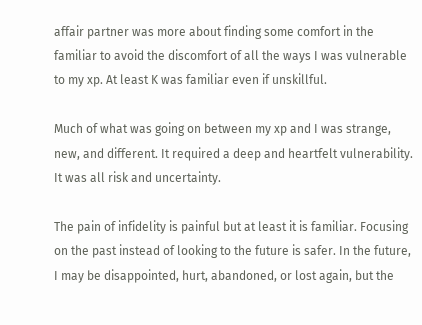affair partner was more about finding some comfort in the familiar to avoid the discomfort of all the ways I was vulnerable to my xp. At least K was familiar even if unskillful.

Much of what was going on between my xp and I was strange, new, and different. It required a deep and heartfelt vulnerability. It was all risk and uncertainty.

The pain of infidelity is painful but at least it is familiar. Focusing on the past instead of looking to the future is safer. In the future, I may be disappointed, hurt, abandoned, or lost again, but the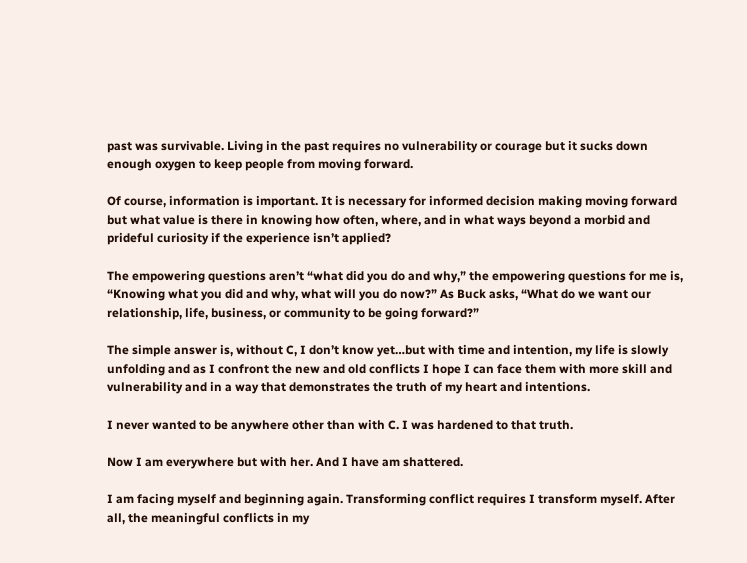past was survivable. Living in the past requires no vulnerability or courage but it sucks down enough oxygen to keep people from moving forward.

Of course, information is important. It is necessary for informed decision making moving forward but what value is there in knowing how often, where, and in what ways beyond a morbid and prideful curiosity if the experience isn’t applied?

The empowering questions aren’t “what did you do and why,” the empowering questions for me is, “Knowing what you did and why, what will you do now?” As Buck asks, “What do we want our relationship, life, business, or community to be going forward?”

The simple answer is, without C, I don’t know yet…but with time and intention, my life is slowly unfolding and as I confront the new and old conflicts I hope I can face them with more skill and vulnerability and in a way that demonstrates the truth of my heart and intentions.

I never wanted to be anywhere other than with C. I was hardened to that truth.

Now I am everywhere but with her. And I have am shattered.

I am facing myself and beginning again. Transforming conflict requires I transform myself. After all, the meaningful conflicts in my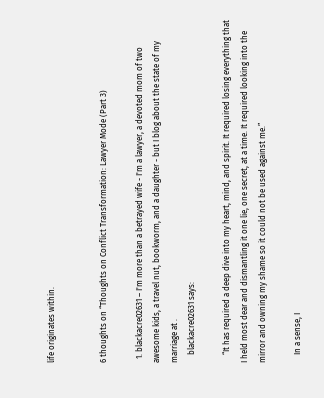life originates within.


6 thoughts on “Thoughts on Conflict Transformation: Lawyer Mode (Part 3)

  1. blackacre02631 – I'm more than a betrayed wife - I'm a lawyer, a devoted mom of two awesome kids, a travel nut, bookworm, and a daughter - but I blog about the state of my marriage at .
    blackacre02631 says:

    “It has required a deep dive into my heart, mind, and spirit. It required losing everything that I held most dear and dismantling it one lie, one secret, at a time. It required looking into the mirror and owning my shame so it could not be used against me.”

    In a sense, I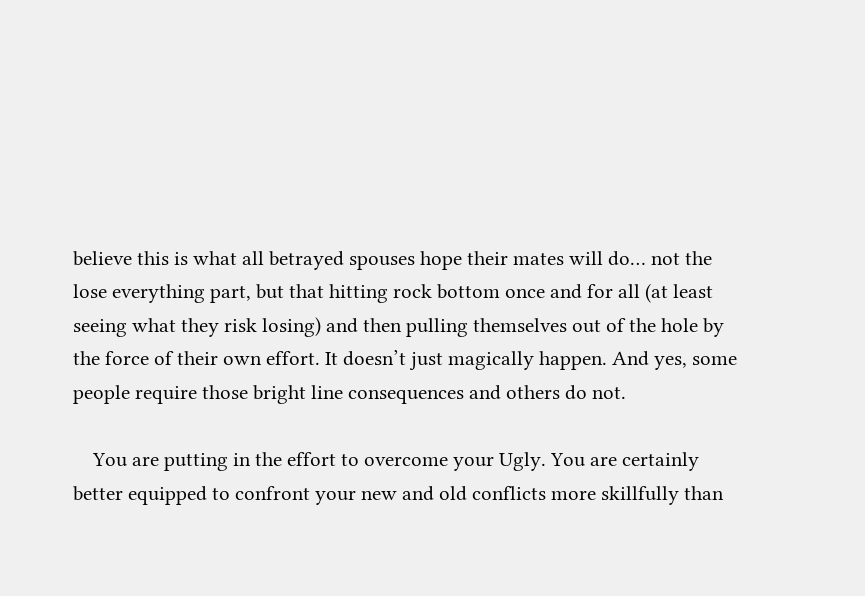believe this is what all betrayed spouses hope their mates will do… not the lose everything part, but that hitting rock bottom once and for all (at least seeing what they risk losing) and then pulling themselves out of the hole by the force of their own effort. It doesn’t just magically happen. And yes, some people require those bright line consequences and others do not.

    You are putting in the effort to overcome your Ugly. You are certainly better equipped to confront your new and old conflicts more skillfully than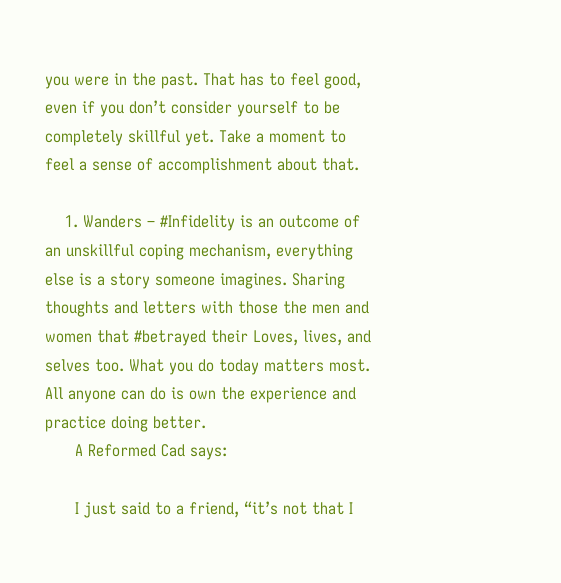you were in the past. That has to feel good, even if you don’t consider yourself to be completely skillful yet. Take a moment to feel a sense of accomplishment about that.

    1. Wanders – #Infidelity is an outcome of an unskillful coping mechanism, everything else is a story someone imagines. Sharing thoughts and letters with those the men and women that #betrayed their Loves, lives, and selves too. What you do today matters most. All anyone can do is own the experience and practice doing better.
      A Reformed Cad says:

      I just said to a friend, “it’s not that I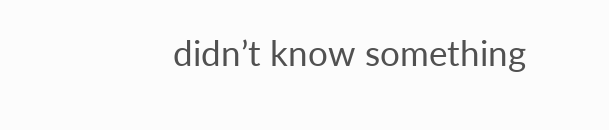didn’t know something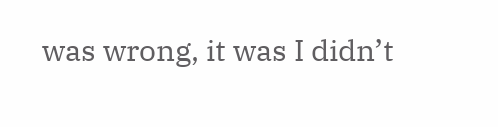was wrong, it was I didn’t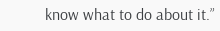know what to do about it.”